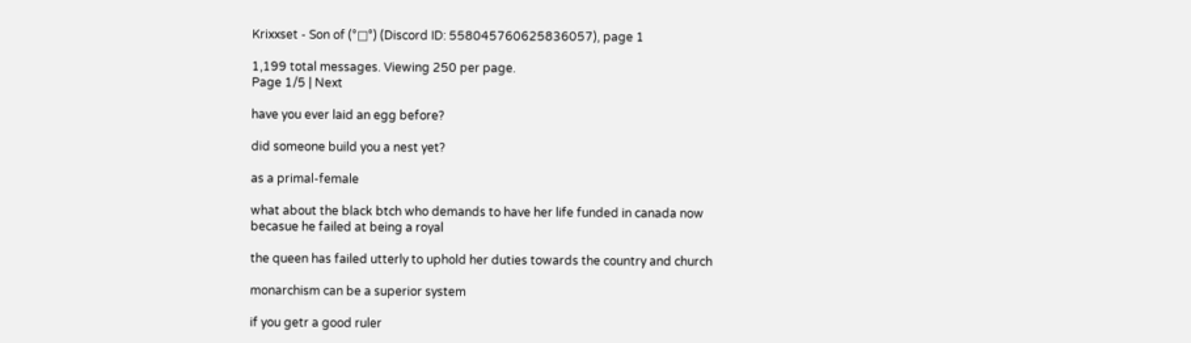Krixxset - Son of (°□°) (Discord ID: 558045760625836057), page 1

1,199 total messages. Viewing 250 per page.
Page 1/5 | Next

have you ever laid an egg before?

did someone build you a nest yet?

as a primal-female

what about the black btch who demands to have her life funded in canada now becasue he failed at being a royal

the queen has failed utterly to uphold her duties towards the country and church

monarchism can be a superior system

if you getr a good ruler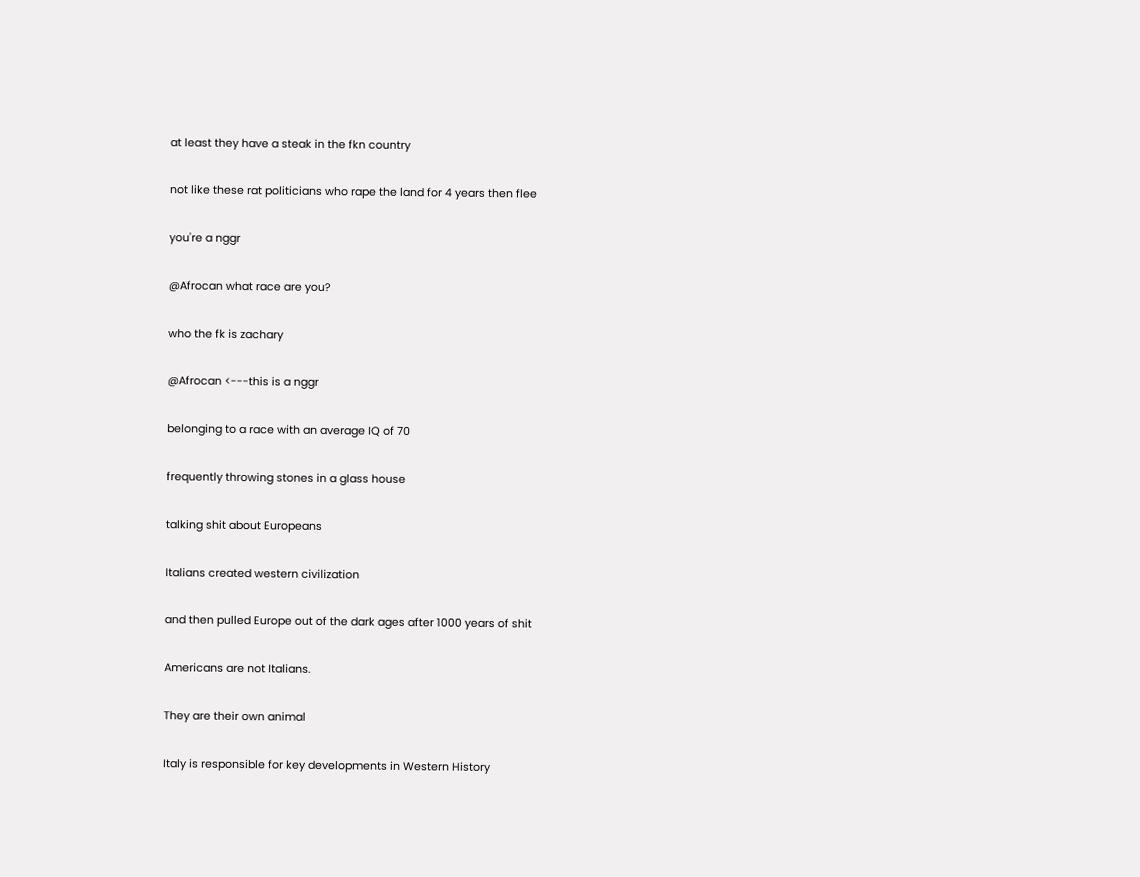at least they have a steak in the fkn country

not like these rat politicians who rape the land for 4 years then flee

you're a nggr

@Afrocan what race are you?

who the fk is zachary

@Afrocan <---this is a nggr

belonging to a race with an average IQ of 70

frequently throwing stones in a glass house

talking shit about Europeans

Italians created western civilization

and then pulled Europe out of the dark ages after 1000 years of shit

Americans are not Italians.

They are their own animal

Italy is responsible for key developments in Western History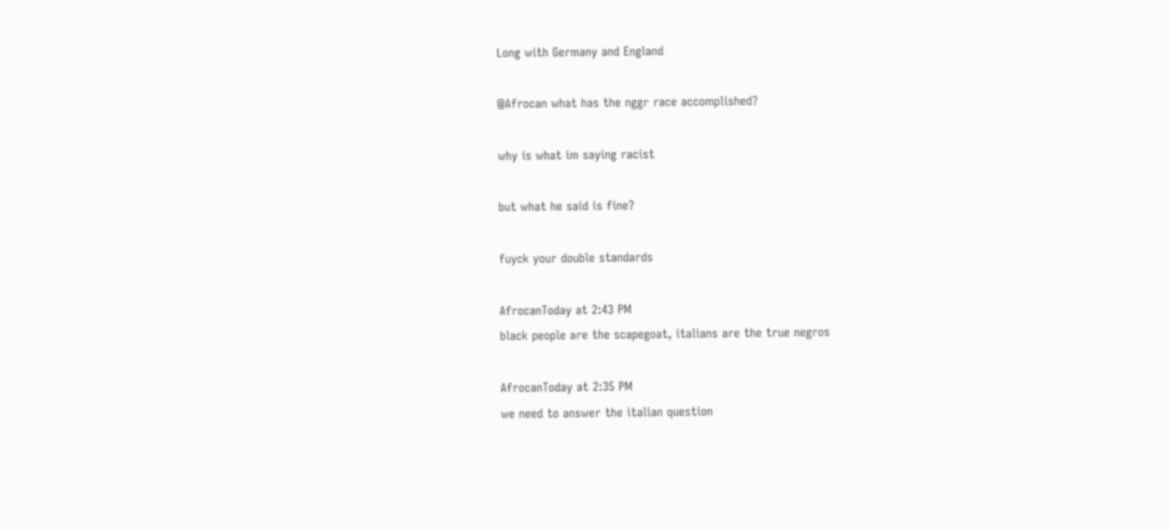Long with Germany and England

@Afrocan what has the nggr race accomplished?

why is what im saying racist

but what he said is fine?

fuyck your double standards

AfrocanToday at 2:43 PM
black people are the scapegoat, italians are the true negros

AfrocanToday at 2:35 PM
we need to answer the italian question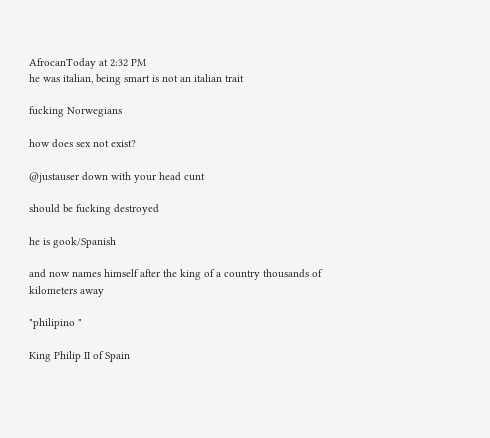AfrocanToday at 2:32 PM
he was italian, being smart is not an italian trait

fucking Norwegians

how does sex not exist?

@justauser down with your head cunt

should be fucking destroyed

he is gook/Spanish

and now names himself after the king of a country thousands of kilometers away

"philipino "

King Philip II of Spain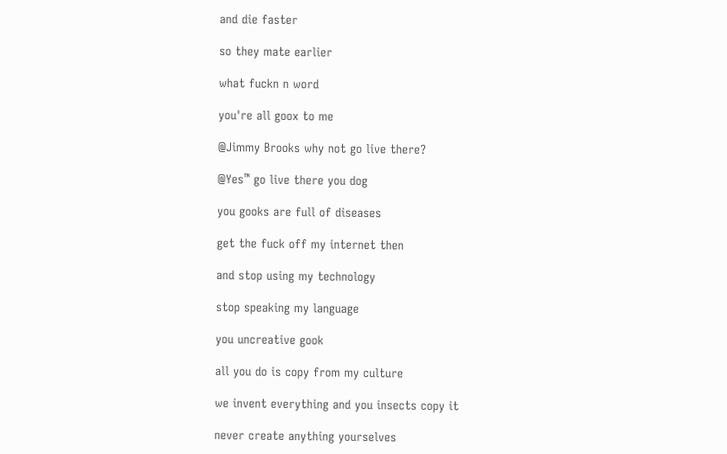and die faster

so they mate earlier

what fuckn n word

you're all goox to me

@Jimmy Brooks why not go live there?

@Yes™ go live there you dog

you gooks are full of diseases

get the fuck off my internet then

and stop using my technology

stop speaking my language

you uncreative gook

all you do is copy from my culture

we invent everything and you insects copy it

never create anything yourselves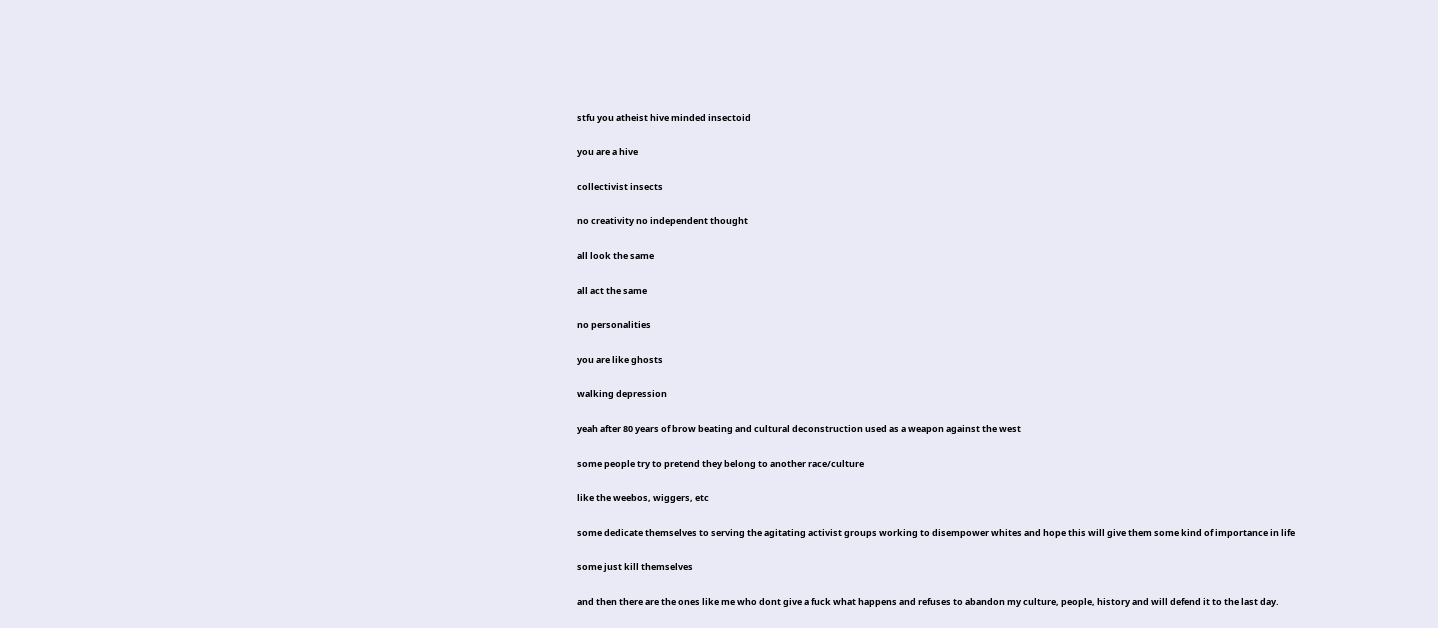stfu you atheist hive minded insectoid

you are a hive

collectivist insects

no creativity no independent thought

all look the same

all act the same

no personalities

you are like ghosts

walking depression

yeah after 80 years of brow beating and cultural deconstruction used as a weapon against the west

some people try to pretend they belong to another race/culture

like the weebos, wiggers, etc

some dedicate themselves to serving the agitating activist groups working to disempower whites and hope this will give them some kind of importance in life

some just kill themselves

and then there are the ones like me who dont give a fuck what happens and refuses to abandon my culture, people, history and will defend it to the last day.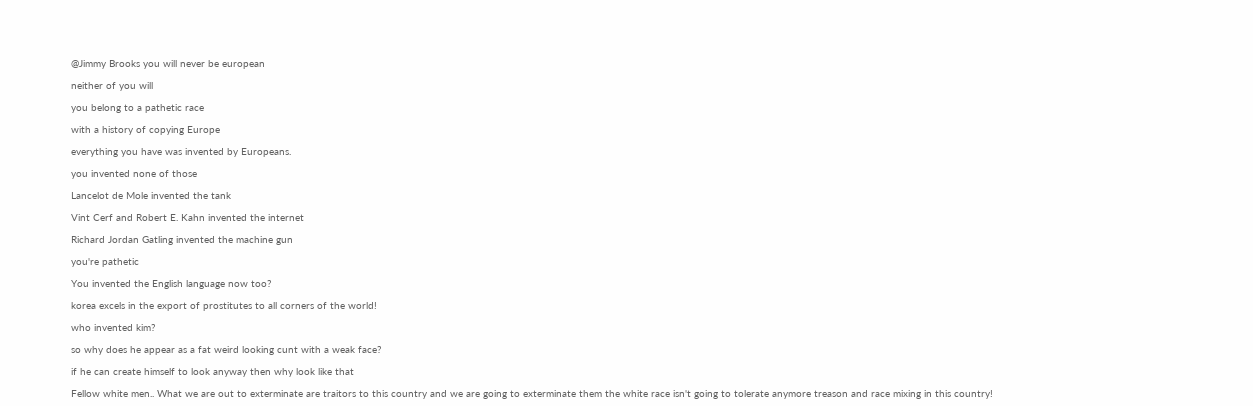@Jimmy Brooks you will never be european

neither of you will

you belong to a pathetic race

with a history of copying Europe

everything you have was invented by Europeans.

you invented none of those

Lancelot de Mole invented the tank

Vint Cerf and Robert E. Kahn invented the internet

Richard Jordan Gatling invented the machine gun

you're pathetic

You invented the English language now too?

korea excels in the export of prostitutes to all corners of the world!

who invented kim?

so why does he appear as a fat weird looking cunt with a weak face?

if he can create himself to look anyway then why look like that

Fellow white men.. What we are out to exterminate are traitors to this country and we are going to exterminate them the white race isn't going to tolerate anymore treason and race mixing in this country!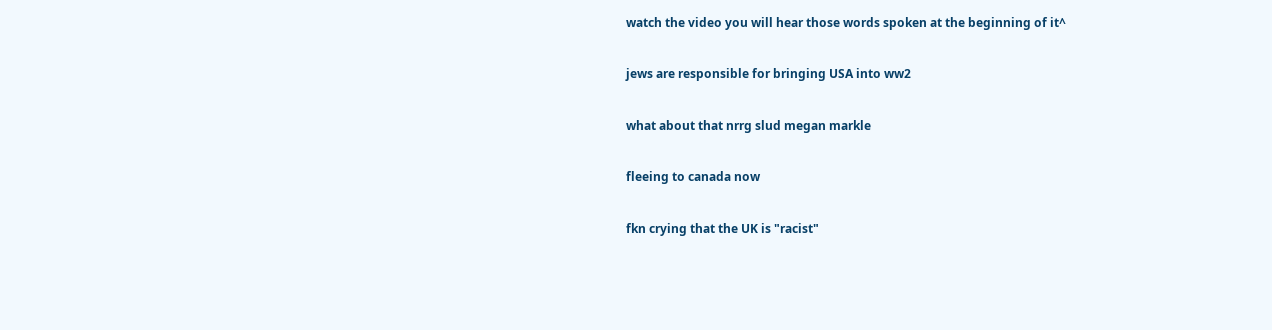watch the video you will hear those words spoken at the beginning of it^

jews are responsible for bringing USA into ww2

what about that nrrg slud megan markle

fleeing to canada now

fkn crying that the UK is "racist"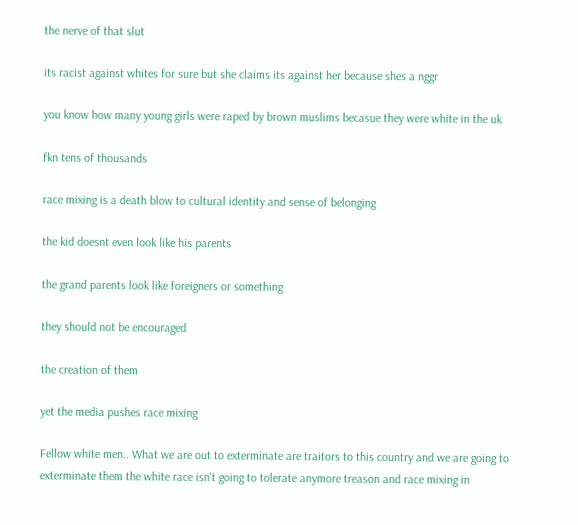the nerve of that slut

its racist against whites for sure but she claims its against her because shes a nggr

you know how many young girls were raped by brown muslims becasue they were white in the uk

fkn tens of thousands

race mixing is a death blow to cultural identity and sense of belonging

the kid doesnt even look like his parents

the grand parents look like foreigners or something

they should not be encouraged

the creation of them

yet the media pushes race mixing

Fellow white men.. What we are out to exterminate are traitors to this country and we are going to exterminate them the white race isn't going to tolerate anymore treason and race mixing in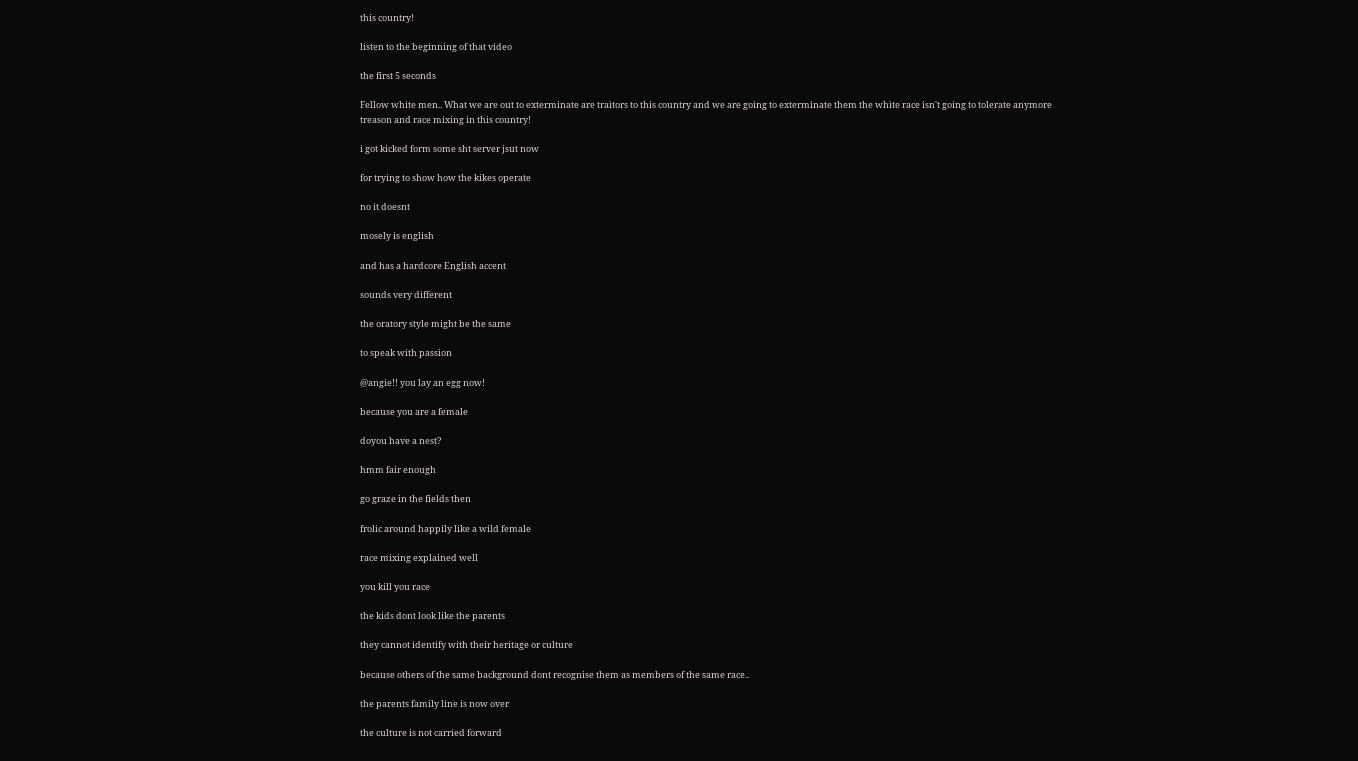this country!

listen to the beginning of that video

the first 5 seconds

Fellow white men.. What we are out to exterminate are traitors to this country and we are going to exterminate them the white race isn't going to tolerate anymore treason and race mixing in this country!

i got kicked form some sht server jsut now

for trying to show how the kikes operate

no it doesnt

mosely is english

and has a hardcore English accent

sounds very different

the oratory style might be the same

to speak with passion

@angie!! you lay an egg now!

because you are a female

doyou have a nest?

hmm fair enough

go graze in the fields then

frolic around happily like a wild female

race mixing explained well

you kill you race

the kids dont look like the parents

they cannot identify with their heritage or culture

because others of the same background dont recognise them as members of the same race..

the parents family line is now over

the culture is not carried forward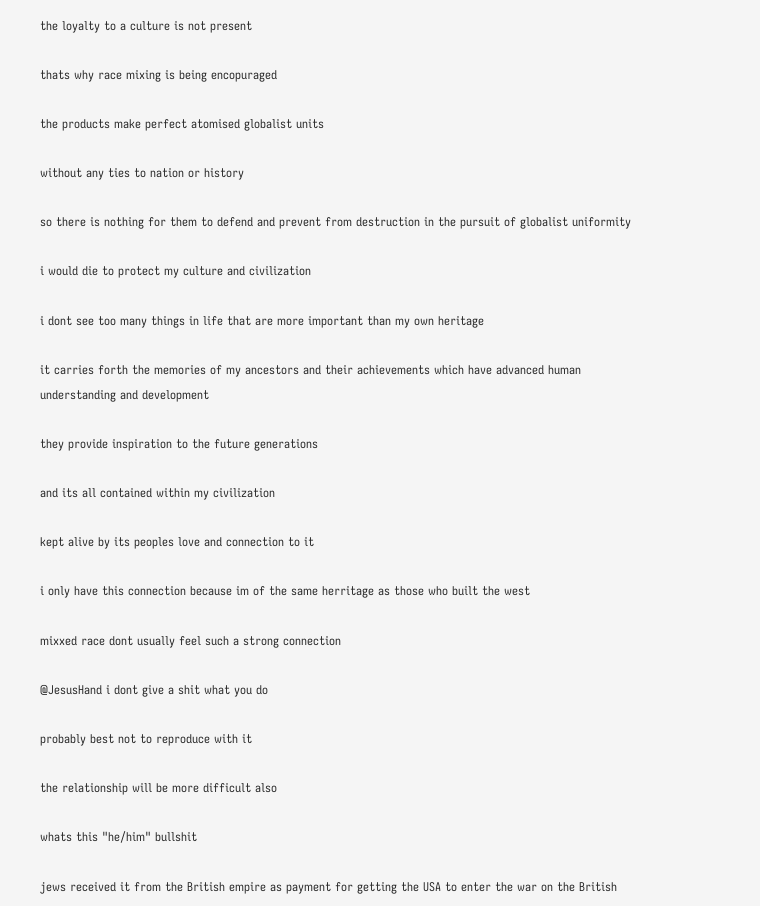the loyalty to a culture is not present

thats why race mixing is being encopuraged

the products make perfect atomised globalist units

without any ties to nation or history

so there is nothing for them to defend and prevent from destruction in the pursuit of globalist uniformity

i would die to protect my culture and civilization

i dont see too many things in life that are more important than my own heritage

it carries forth the memories of my ancestors and their achievements which have advanced human understanding and development

they provide inspiration to the future generations

and its all contained within my civilization

kept alive by its peoples love and connection to it

i only have this connection because im of the same herritage as those who built the west

mixxed race dont usually feel such a strong connection

@JesusHand i dont give a shit what you do

probably best not to reproduce with it

the relationship will be more difficult also

whats this "he/him" bullshit

jews received it from the British empire as payment for getting the USA to enter the war on the British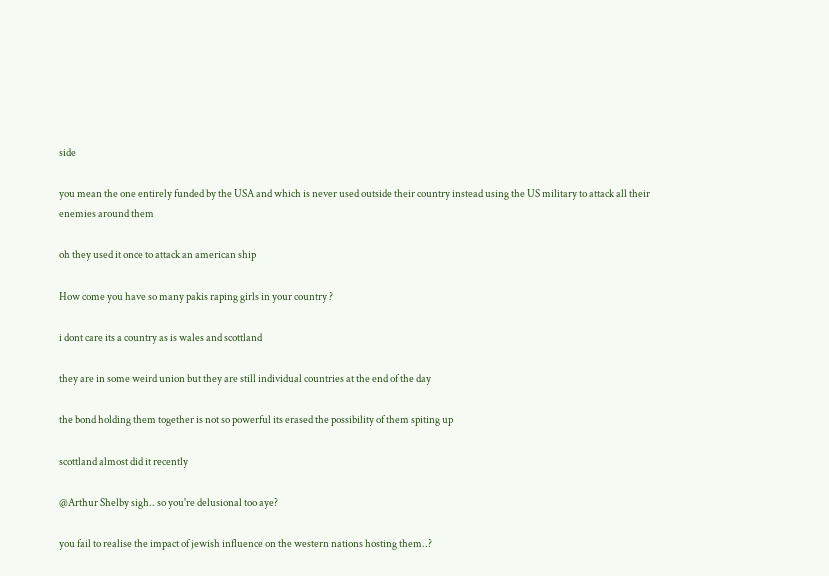side

you mean the one entirely funded by the USA and which is never used outside their country instead using the US military to attack all their enemies around them

oh they used it once to attack an american ship

How come you have so many pakis raping girls in your country ?

i dont care its a country as is wales and scottland

they are in some weird union but they are still individual countries at the end of the day

the bond holding them together is not so powerful its erased the possibility of them spiting up

scottland almost did it recently

@Arthur Shelby sigh.. so you're delusional too aye?

you fail to realise the impact of jewish influence on the western nations hosting them..?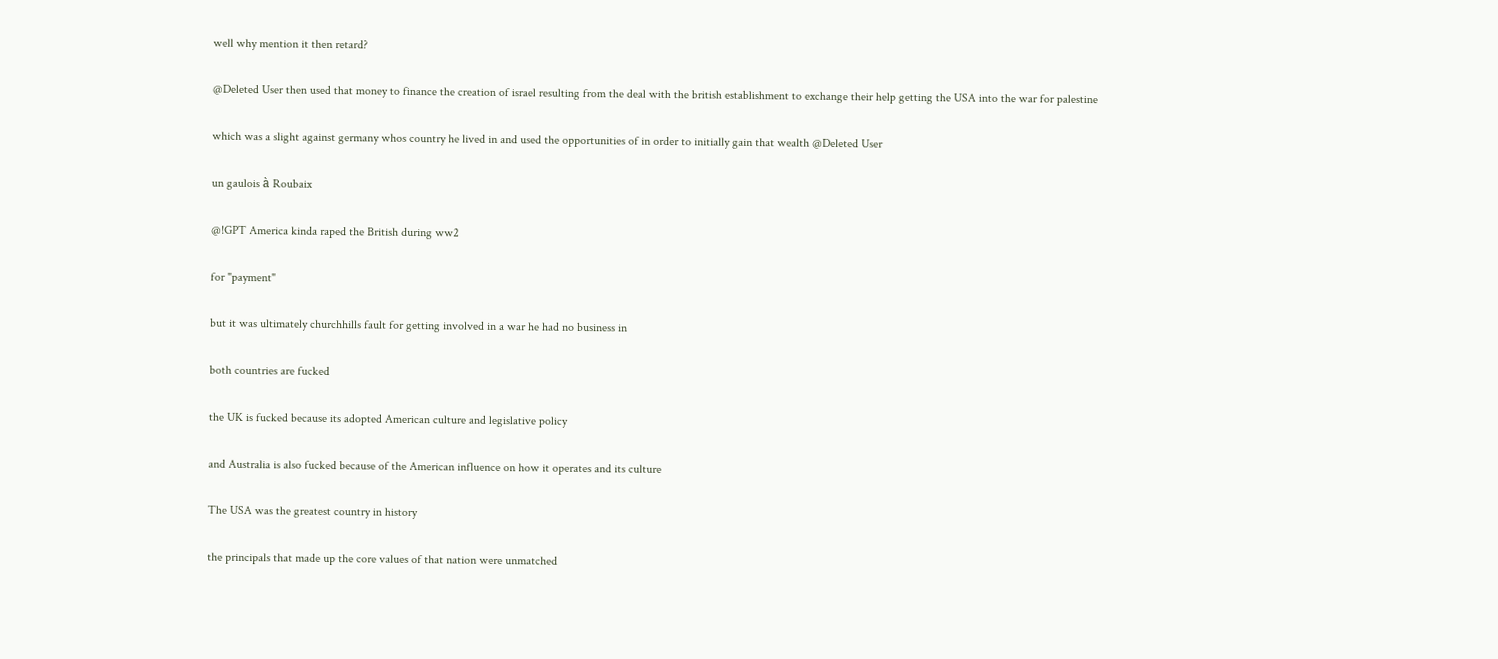well why mention it then retard?

@Deleted User then used that money to finance the creation of israel resulting from the deal with the british establishment to exchange their help getting the USA into the war for palestine

which was a slight against germany whos country he lived in and used the opportunities of in order to initially gain that wealth @Deleted User

un gaulois à Roubaix

@!GPT America kinda raped the British during ww2

for "payment"

but it was ultimately churchhills fault for getting involved in a war he had no business in

both countries are fucked

the UK is fucked because its adopted American culture and legislative policy

and Australia is also fucked because of the American influence on how it operates and its culture

The USA was the greatest country in history

the principals that made up the core values of that nation were unmatched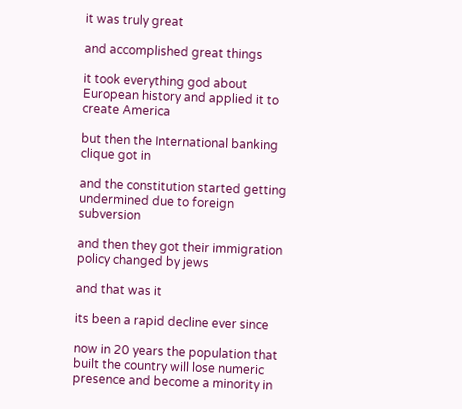it was truly great

and accomplished great things

it took everything god about European history and applied it to create America

but then the International banking clique got in

and the constitution started getting undermined due to foreign subversion

and then they got their immigration policy changed by jews

and that was it

its been a rapid decline ever since

now in 20 years the population that built the country will lose numeric presence and become a minority in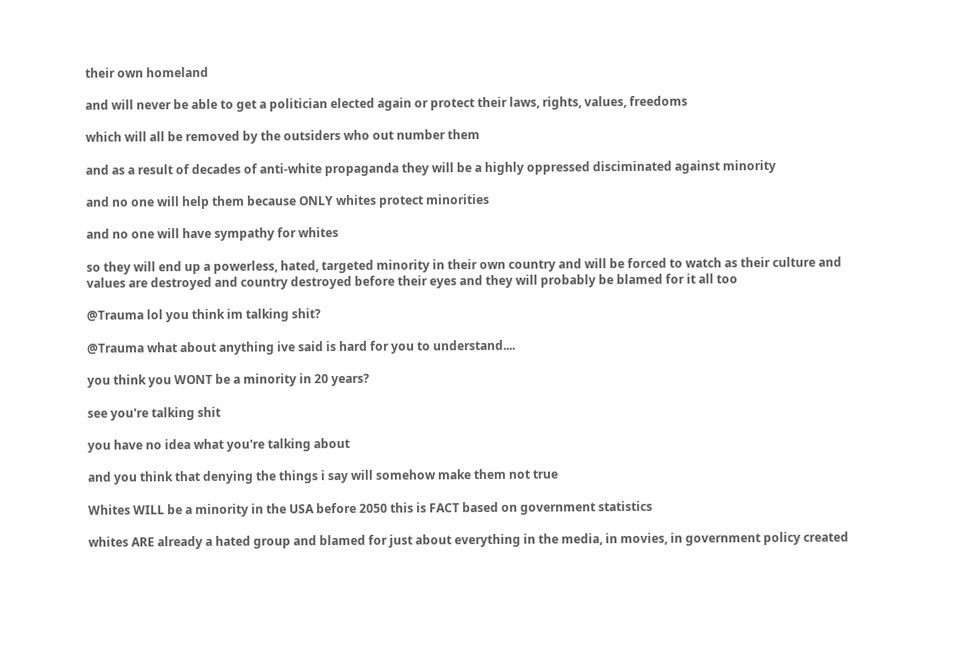their own homeland

and will never be able to get a politician elected again or protect their laws, rights, values, freedoms

which will all be removed by the outsiders who out number them

and as a result of decades of anti-white propaganda they will be a highly oppressed disciminated against minority

and no one will help them because ONLY whites protect minorities

and no one will have sympathy for whites

so they will end up a powerless, hated, targeted minority in their own country and will be forced to watch as their culture and values are destroyed and country destroyed before their eyes and they will probably be blamed for it all too

@Trauma lol you think im talking shit?

@Trauma what about anything ive said is hard for you to understand....

you think you WONT be a minority in 20 years?

see you're talking shit

you have no idea what you're talking about

and you think that denying the things i say will somehow make them not true

Whites WILL be a minority in the USA before 2050 this is FACT based on government statistics

whites ARE already a hated group and blamed for just about everything in the media, in movies, in government policy created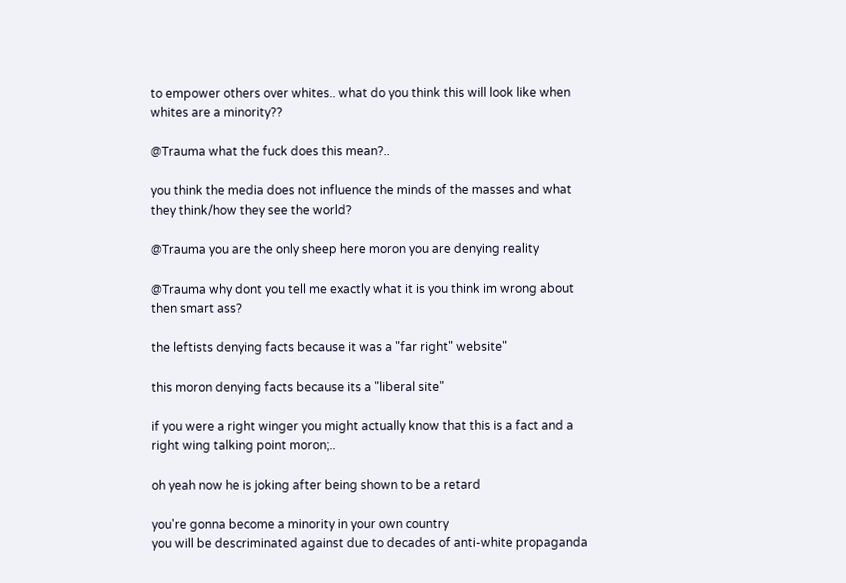to empower others over whites.. what do you think this will look like when whites are a minority??

@Trauma what the fuck does this mean?..

you think the media does not influence the minds of the masses and what they think/how they see the world?

@Trauma you are the only sheep here moron you are denying reality

@Trauma why dont you tell me exactly what it is you think im wrong about then smart ass?

the leftists denying facts because it was a "far right" website"

this moron denying facts because its a "liberal site"

if you were a right winger you might actually know that this is a fact and a right wing talking point moron;..

oh yeah now he is joking after being shown to be a retard

you're gonna become a minority in your own country
you will be descriminated against due to decades of anti-white propaganda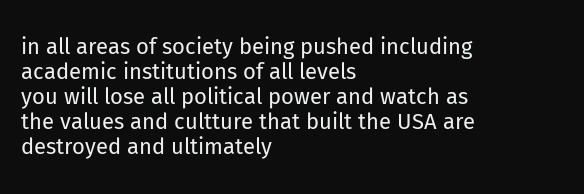in all areas of society being pushed including academic institutions of all levels
you will lose all political power and watch as the values and cultture that built the USA are destroyed and ultimately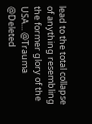lead to the total collapse of anything resembling the former glory of the USA... @Trauma @Deleted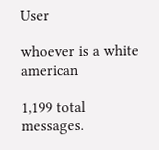User

whoever is a white american

1,199 total messages.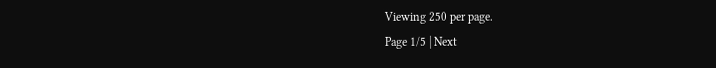Viewing 250 per page.
Page 1/5 | Next